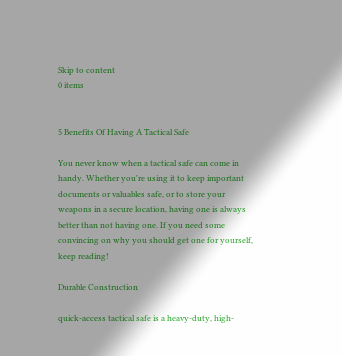Skip to content
0 items


5 Benefits Of Having A Tactical Safe

You never know when a tactical safe can come in handy. Whether you're using it to keep important documents or valuables safe, or to store your weapons in a secure location, having one is always better than not having one. If you need some convincing on why you should get one for yourself, keep reading!

Durable Construction

quick-access tactical safe is a heavy-duty, high-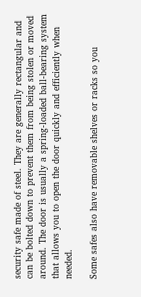security safe made of steel. They are generally rectangular and can be bolted down to prevent them from being stolen or moved around. The door is usually a spring-loaded ball-bearing system that allows you to open the door quickly and efficiently when needed.

Some safes also have removable shelves or racks so you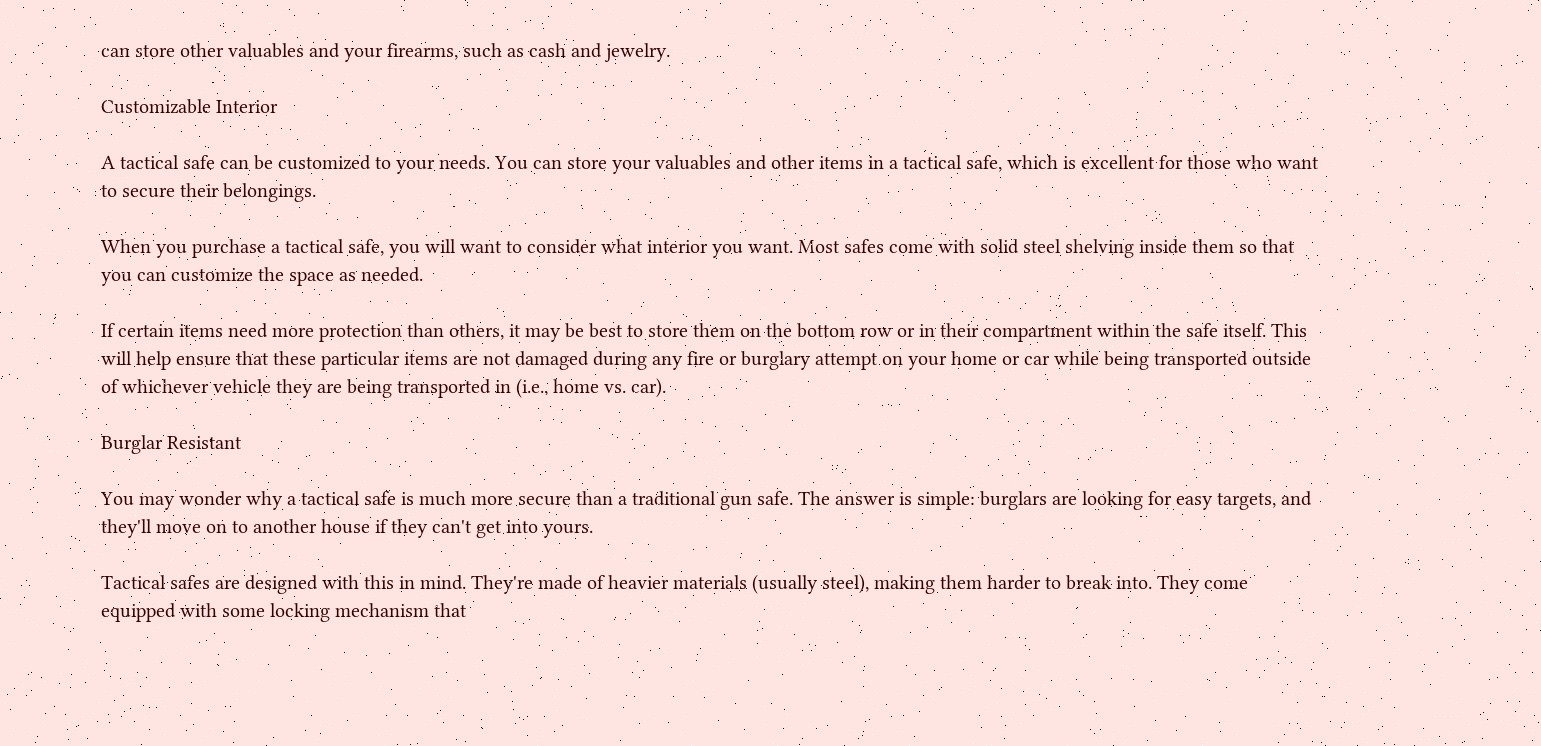can store other valuables and your firearms, such as cash and jewelry.

Customizable Interior

A tactical safe can be customized to your needs. You can store your valuables and other items in a tactical safe, which is excellent for those who want to secure their belongings.

When you purchase a tactical safe, you will want to consider what interior you want. Most safes come with solid steel shelving inside them so that you can customize the space as needed.

If certain items need more protection than others, it may be best to store them on the bottom row or in their compartment within the safe itself. This will help ensure that these particular items are not damaged during any fire or burglary attempt on your home or car while being transported outside of whichever vehicle they are being transported in (i.e., home vs. car).

Burglar Resistant

You may wonder why a tactical safe is much more secure than a traditional gun safe. The answer is simple: burglars are looking for easy targets, and they'll move on to another house if they can't get into yours.

Tactical safes are designed with this in mind. They're made of heavier materials (usually steel), making them harder to break into. They come equipped with some locking mechanism that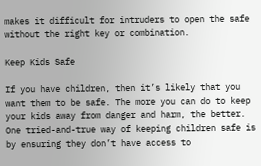makes it difficult for intruders to open the safe without the right key or combination.

Keep Kids Safe

If you have children, then it’s likely that you want them to be safe. The more you can do to keep your kids away from danger and harm, the better. One tried-and-true way of keeping children safe is by ensuring they don’t have access to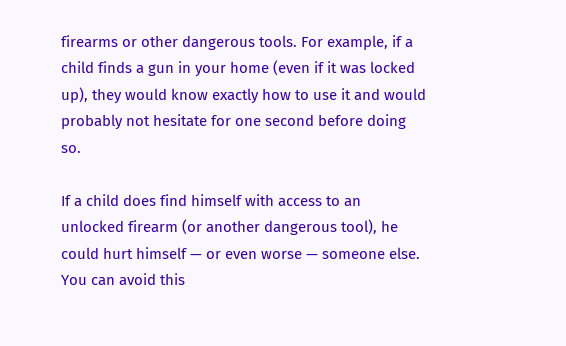firearms or other dangerous tools. For example, if a child finds a gun in your home (even if it was locked up), they would know exactly how to use it and would probably not hesitate for one second before doing so.

If a child does find himself with access to an unlocked firearm (or another dangerous tool), he could hurt himself — or even worse — someone else. You can avoid this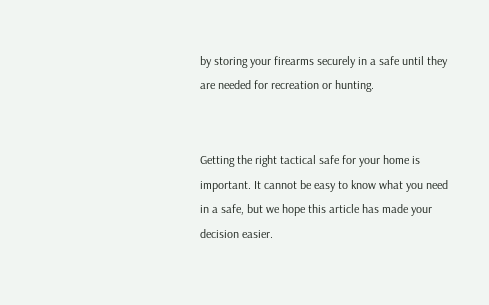by storing your firearms securely in a safe until they are needed for recreation or hunting.


Getting the right tactical safe for your home is important. It cannot be easy to know what you need in a safe, but we hope this article has made your decision easier.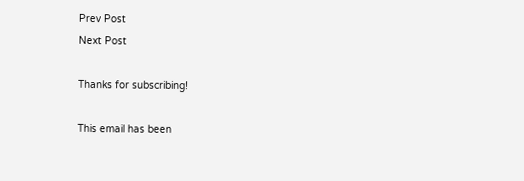Prev Post
Next Post

Thanks for subscribing!

This email has been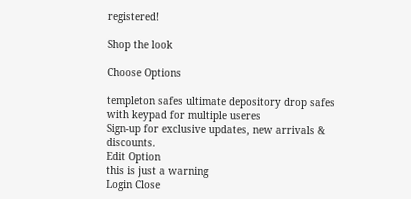registered!

Shop the look

Choose Options

templeton safes ultimate depository drop safes with keypad for multiple useres
Sign-up for exclusive updates, new arrivals & discounts.
Edit Option
this is just a warning
Login Close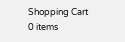Shopping Cart
0 items